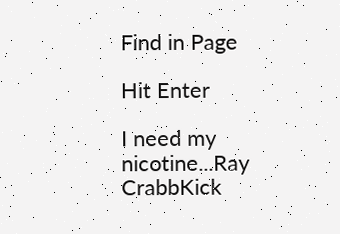Find in Page

Hit Enter

I need my nicotine...Ray CrabbKick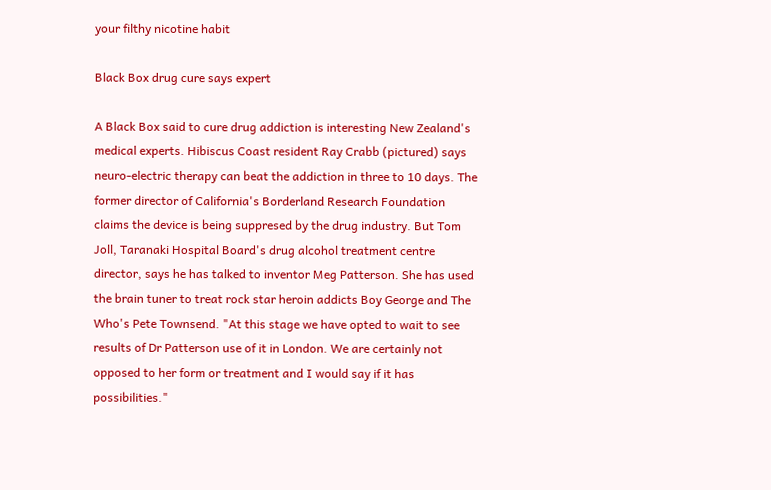your filthy nicotine habit

Black Box drug cure says expert

A Black Box said to cure drug addiction is interesting New Zealand's medical experts. Hibiscus Coast resident Ray Crabb (pictured) says neuro-electric therapy can beat the addiction in three to 10 days. The former director of California's Borderland Research Foundation claims the device is being suppresed by the drug industry. But Tom Joll, Taranaki Hospital Board's drug alcohol treatment centre director, says he has talked to inventor Meg Patterson. She has used the brain tuner to treat rock star heroin addicts Boy George and The Who's Pete Townsend. "At this stage we have opted to wait to see results of Dr Patterson use of it in London. We are certainly not opposed to her form or treatment and I would say if it has possibilities."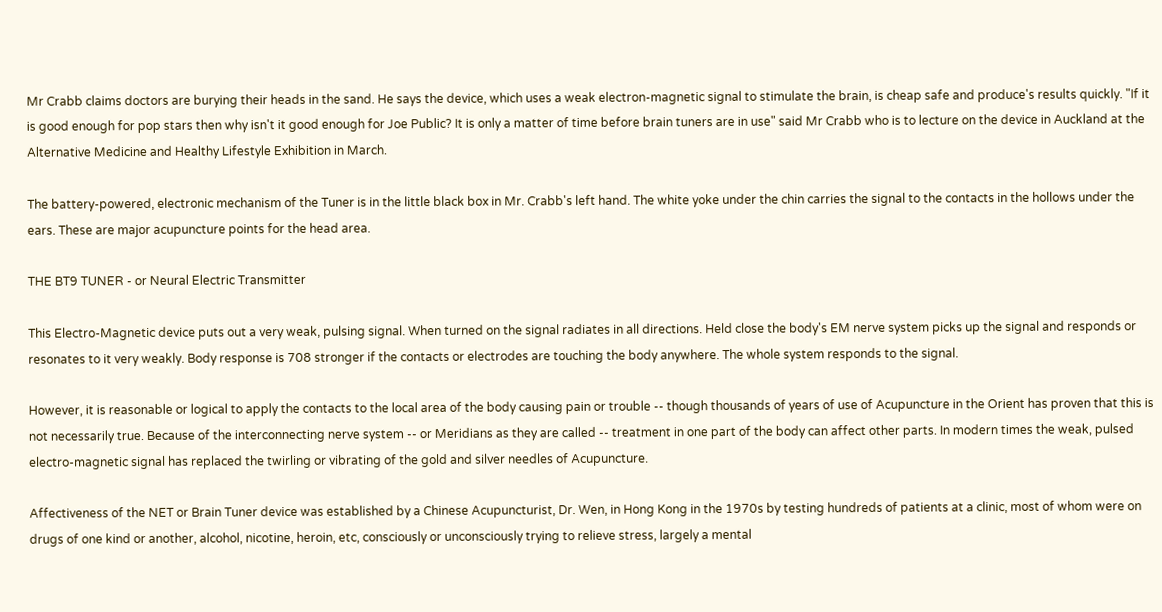Mr Crabb claims doctors are burying their heads in the sand. He says the device, which uses a weak electron-magnetic signal to stimulate the brain, is cheap safe and produce's results quickly. "If it is good enough for pop stars then why isn't it good enough for Joe Public? It is only a matter of time before brain tuners are in use" said Mr Crabb who is to lecture on the device in Auckland at the Alternative Medicine and Healthy Lifestyle Exhibition in March.

The battery-powered, electronic mechanism of the Tuner is in the little black box in Mr. Crabb's left hand. The white yoke under the chin carries the signal to the contacts in the hollows under the ears. These are major acupuncture points for the head area.

THE BT9 TUNER - or Neural Electric Transmitter

This Electro-Magnetic device puts out a very weak, pulsing signal. When turned on the signal radiates in all directions. Held close the body's EM nerve system picks up the signal and responds or resonates to it very weakly. Body response is 708 stronger if the contacts or electrodes are touching the body anywhere. The whole system responds to the signal.

However, it is reasonable or logical to apply the contacts to the local area of the body causing pain or trouble -- though thousands of years of use of Acupuncture in the Orient has proven that this is not necessarily true. Because of the interconnecting nerve system -- or Meridians as they are called -- treatment in one part of the body can affect other parts. In modern times the weak, pulsed electro-magnetic signal has replaced the twirling or vibrating of the gold and silver needles of Acupuncture.

Affectiveness of the NET or Brain Tuner device was established by a Chinese Acupuncturist, Dr. Wen, in Hong Kong in the 1970s by testing hundreds of patients at a clinic, most of whom were on drugs of one kind or another, alcohol, nicotine, heroin, etc, consciously or unconsciously trying to relieve stress, largely a mental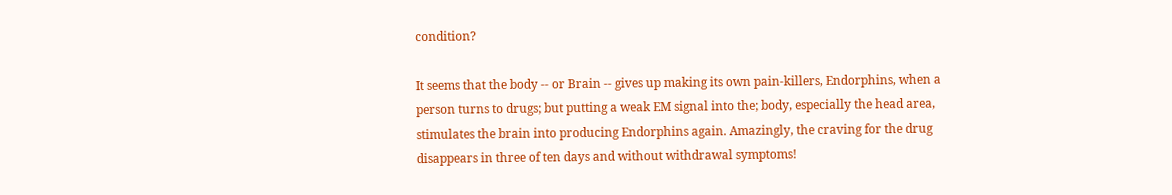condition?

It seems that the body -- or Brain -- gives up making its own pain-killers, Endorphins, when a person turns to drugs; but putting a weak EM signal into the; body, especially the head area, stimulates the brain into producing Endorphins again. Amazingly, the craving for the drug disappears in three of ten days and without withdrawal symptoms!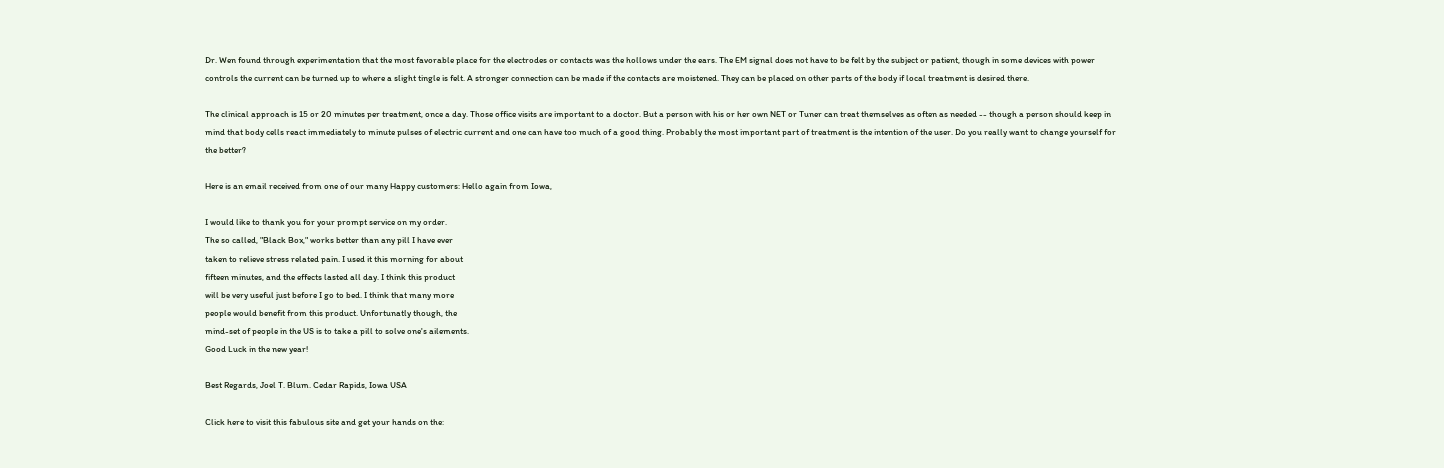Dr. Wen found through experimentation that the most favorable place for the electrodes or contacts was the hollows under the ears. The EM signal does not have to be felt by the subject or patient, though in some devices with power controls the current can be turned up to where a slight tingle is felt. A stronger connection can be made if the contacts are moistened. They can be placed on other parts of the body if local treatment is desired there.

The clinical approach is 15 or 20 minutes per treatment, once a day. Those office visits are important to a doctor. But a person with his or her own NET or Tuner can treat themselves as often as needed -- though a person should keep in mind that body cells react immediately to minute pulses of electric current and one can have too much of a good thing. Probably the most important part of treatment is the intention of the user. Do you really want to change yourself for the better?

Here is an email received from one of our many Happy customers: Hello again from Iowa,

I would like to thank you for your prompt service on my order.
The so called, "Black Box," works better than any pill I have ever
taken to relieve stress related pain. I used it this morning for about
fifteen minutes, and the effects lasted all day. I think this product
will be very useful just before I go to bed. I think that many more
people would benefit from this product. Unfortunatly though, the
mind-set of people in the US is to take a pill to solve one's ailements.
Good Luck in the new year!

Best Regards, Joel T. Blum. Cedar Rapids, Iowa USA

Click here to visit this fabulous site and get your hands on the: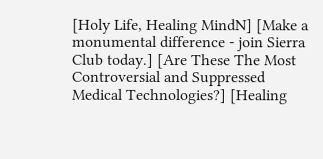[Holy Life, Healing MindN] [Make a monumental difference - join Sierra Club today.] [Are These The Most Controversial and Suppressed Medical Technologies?] [Healing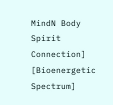MindN Body Spirit Connection] [Bioenergetic Spectrum]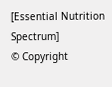[Essential Nutrition Spectrum]
© Copyright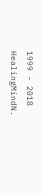1999 - 2018 HealingMindN.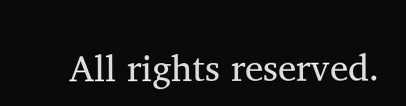All rights reserved.